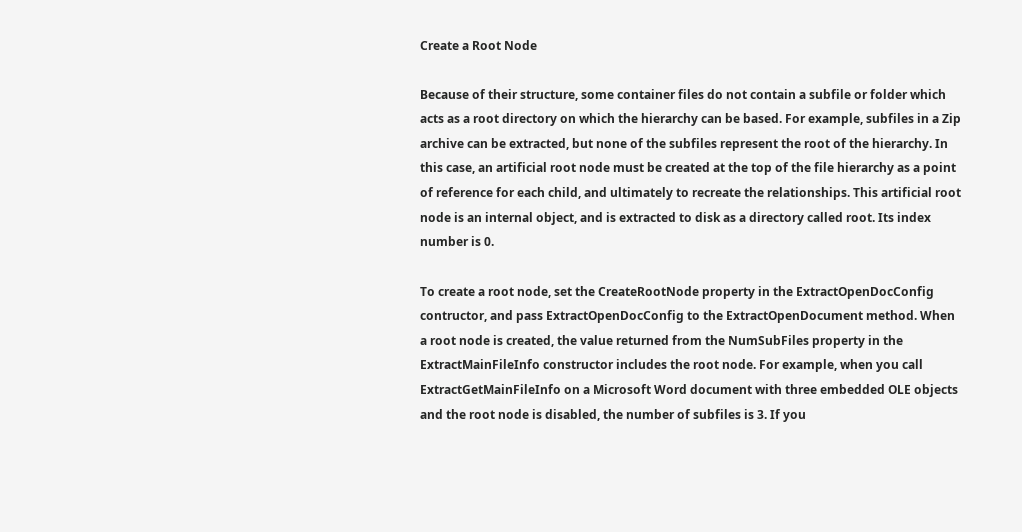Create a Root Node

Because of their structure, some container files do not contain a subfile or folder which acts as a root directory on which the hierarchy can be based. For example, subfiles in a Zip archive can be extracted, but none of the subfiles represent the root of the hierarchy. In this case, an artificial root node must be created at the top of the file hierarchy as a point of reference for each child, and ultimately to recreate the relationships. This artificial root node is an internal object, and is extracted to disk as a directory called root. Its index number is 0.

To create a root node, set the CreateRootNode property in the ExtractOpenDocConfig contructor, and pass ExtractOpenDocConfig to the ExtractOpenDocument method. When a root node is created, the value returned from the NumSubFiles property in the ExtractMainFileInfo constructor includes the root node. For example, when you call ExtractGetMainFileInfo on a Microsoft Word document with three embedded OLE objects and the root node is disabled, the number of subfiles is 3. If you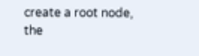create a root node, the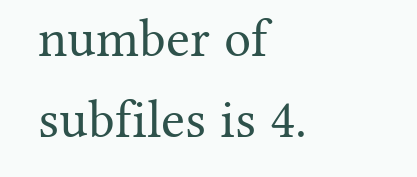number of subfiles is 4.